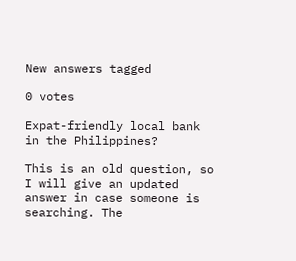New answers tagged

0 votes

Expat-friendly local bank in the Philippines?

This is an old question, so I will give an updated answer in case someone is searching. The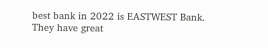best bank in 2022 is EASTWEST Bank. They have great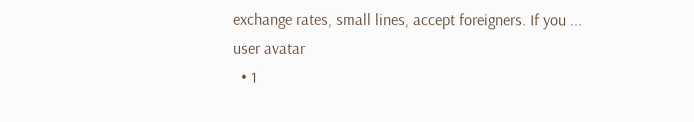exchange rates, small lines, accept foreigners. If you ...
user avatar
  • 1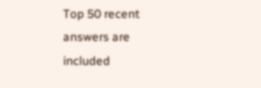Top 50 recent answers are included